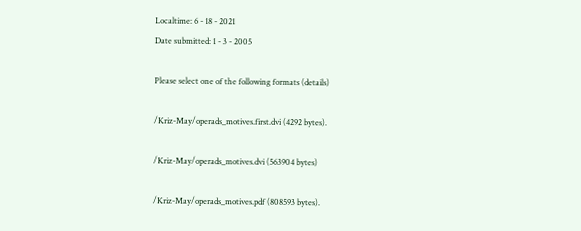Localtime: 6 - 18 - 2021
Date submitted: 1 - 3 - 2005

Please select one of the following formats (details)

/Kriz-May/operads_motives.first.dvi (4292 bytes).

/Kriz-May/operads_motives.dvi (563904 bytes)

/Kriz-May/operads_motives.pdf (808593 bytes).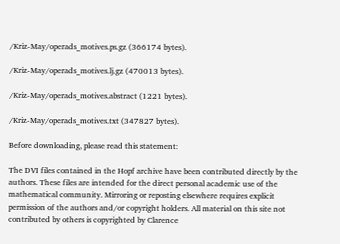/Kriz-May/operads_motives.ps.gz (366174 bytes).

/Kriz-May/operads_motives.lj.gz (470013 bytes).

/Kriz-May/operads_motives.abstract (1221 bytes).

/Kriz-May/operads_motives.txt (347827 bytes).

Before downloading, please read this statement:

The DVI files contained in the Hopf archive have been contributed directly by the authors. These files are intended for the direct personal academic use of the mathematical community. Mirroring or reposting elsewhere requires explicit permission of the authors and/or copyright holders. All material on this site not contributed by others is copyrighted by Clarence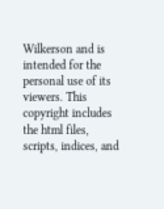Wilkerson and is intended for the personal use of its viewers. This copyright includes the html files, scripts, indices, and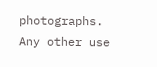photographs. Any other use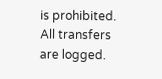is prohibited. All transfers are logged.